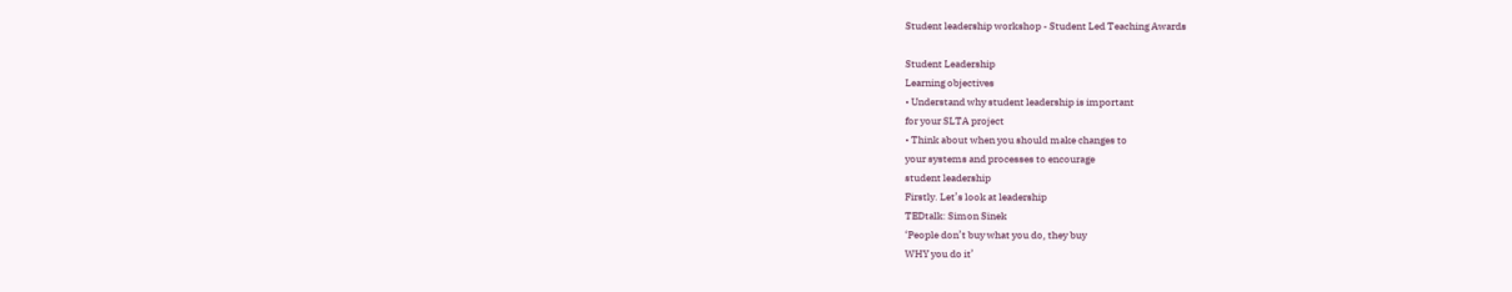Student leadership workshop - Student Led Teaching Awards

Student Leadership
Learning objectives
• Understand why student leadership is important
for your SLTA project
• Think about when you should make changes to
your systems and processes to encourage
student leadership
Firstly. Let’s look at leadership
TEDtalk: Simon Sinek
‘People don’t buy what you do, they buy
WHY you do it’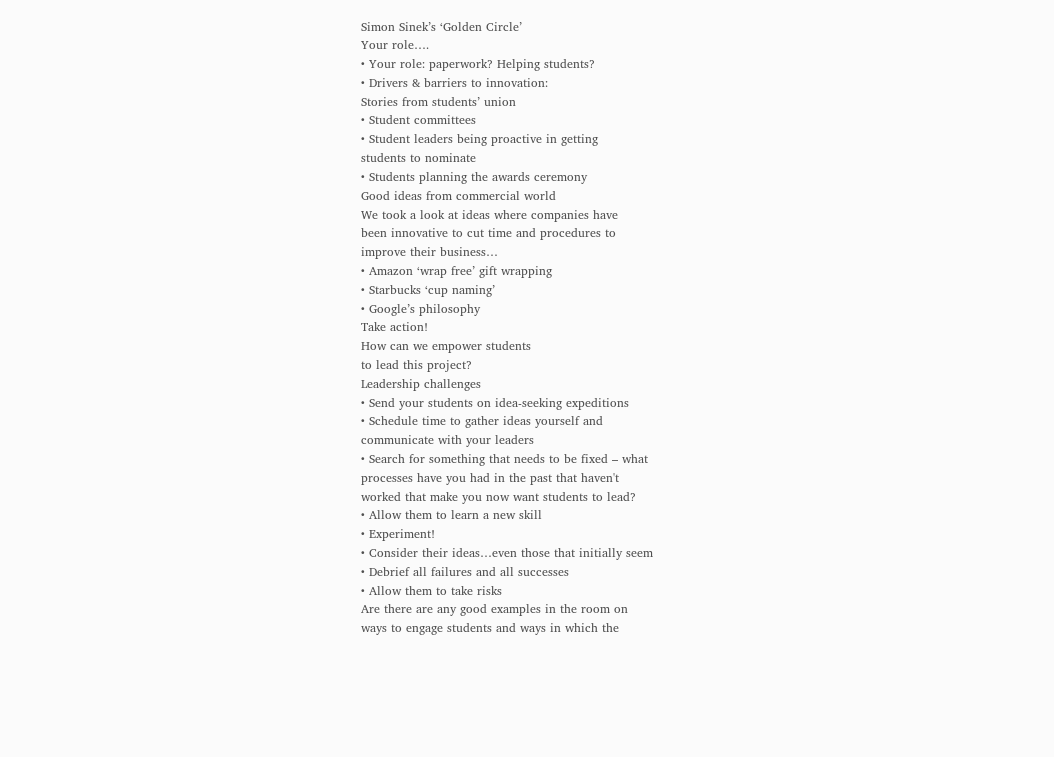Simon Sinek’s ‘Golden Circle’
Your role….
• Your role: paperwork? Helping students?
• Drivers & barriers to innovation:
Stories from students’ union
• Student committees
• Student leaders being proactive in getting
students to nominate
• Students planning the awards ceremony
Good ideas from commercial world
We took a look at ideas where companies have
been innovative to cut time and procedures to
improve their business…
• Amazon ‘wrap free’ gift wrapping
• Starbucks ‘cup naming’
• Google’s philosophy
Take action!
How can we empower students
to lead this project?
Leadership challenges
• Send your students on idea-seeking expeditions
• Schedule time to gather ideas yourself and
communicate with your leaders
• Search for something that needs to be fixed – what
processes have you had in the past that haven't
worked that make you now want students to lead?
• Allow them to learn a new skill
• Experiment!
• Consider their ideas…even those that initially seem
• Debrief all failures and all successes
• Allow them to take risks
Are there are any good examples in the room on
ways to engage students and ways in which the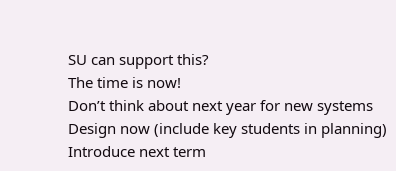SU can support this?
The time is now!
Don’t think about next year for new systems
Design now (include key students in planning)
Introduce next term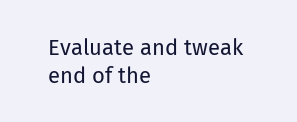Evaluate and tweak end of the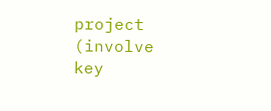project (involve
key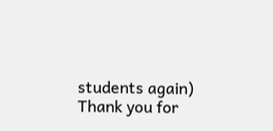students again)
Thank you for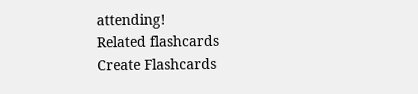attending!
Related flashcards
Create Flashcards